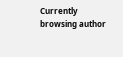Currently browsing author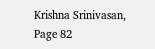Krishna Srinivasan, Page 82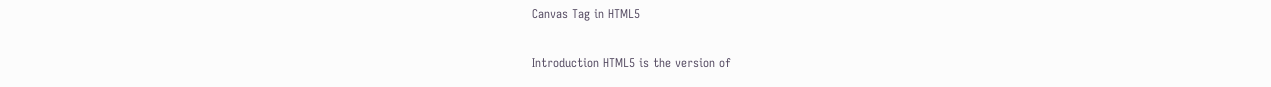Canvas Tag in HTML5

Introduction HTML5 is the version of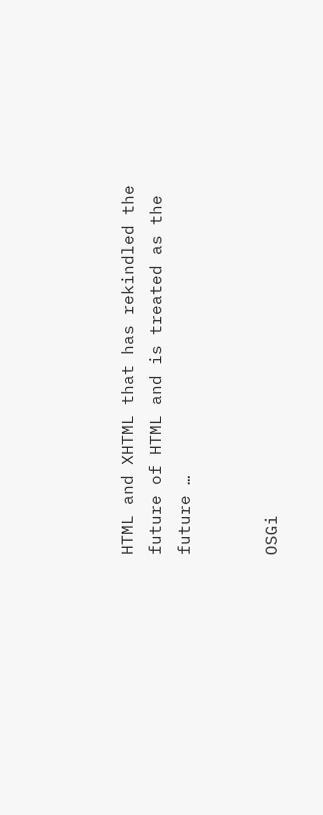HTML and XHTML that has rekindled the future of HTML and is treated as the future …


OSGi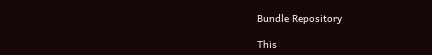Bundle Repository

This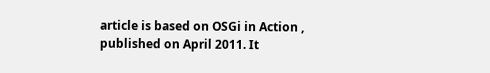article is based on OSGi in Action , published on April 2011. It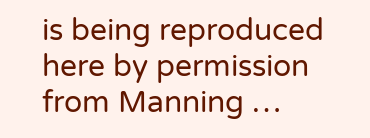is being reproduced here by permission from Manning …